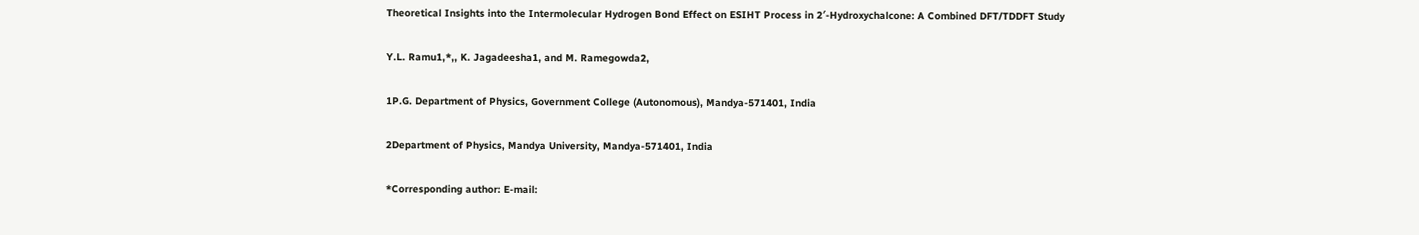Theoretical Insights into the Intermolecular Hydrogen Bond Effect on ESIHT Process in 2′-Hydroxychalcone: A Combined DFT/TDDFT Study

Y.L. Ramu1,*,, K. Jagadeesha1, and M. Ramegowda2,

1P.G. Department of Physics, Government College (Autonomous), Mandya-571401, India

2Department of Physics, Mandya University, Mandya-571401, India

*Corresponding author: E-mail: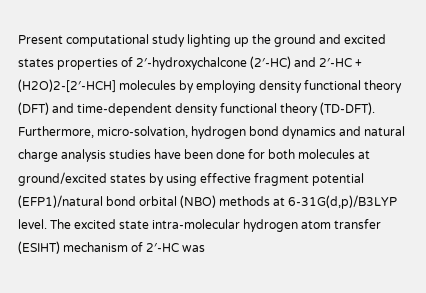Present computational study lighting up the ground and excited states properties of 2′-hydroxychalcone (2′-HC) and 2′-HC + (H2O)2-[2′-HCH] molecules by employing density functional theory (DFT) and time-dependent density functional theory (TD-DFT). Furthermore, micro-solvation, hydrogen bond dynamics and natural charge analysis studies have been done for both molecules at ground/excited states by using effective fragment potential (EFP1)/natural bond orbital (NBO) methods at 6-31G(d,p)/B3LYP level. The excited state intra-molecular hydrogen atom transfer (ESIHT) mechanism of 2′-HC was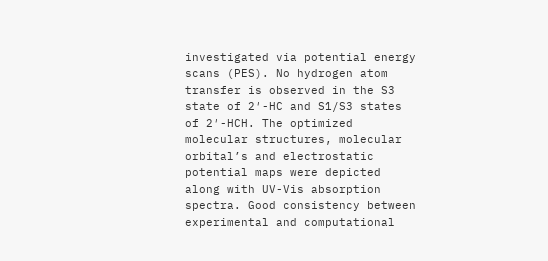investigated via potential energy scans (PES). No hydrogen atom transfer is observed in the S3 state of 2′-HC and S1/S3 states of 2′-HCH. The optimized molecular structures, molecular orbital’s and electrostatic potential maps were depicted along with UV-Vis absorption spectra. Good consistency between experimental and computational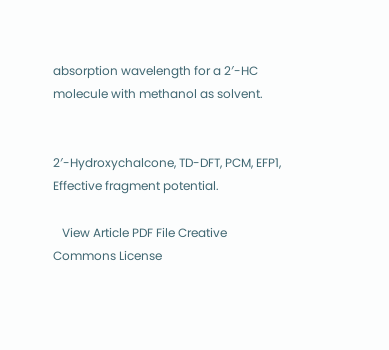absorption wavelength for a 2′-HC molecule with methanol as solvent.


2′-Hydroxychalcone, TD-DFT, PCM, EFP1, Effective fragment potential.

   View Article PDF File Creative Commons License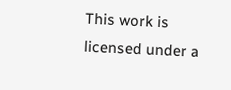This work is licensed under a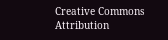Creative Commons Attribution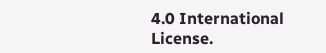4.0 International License.